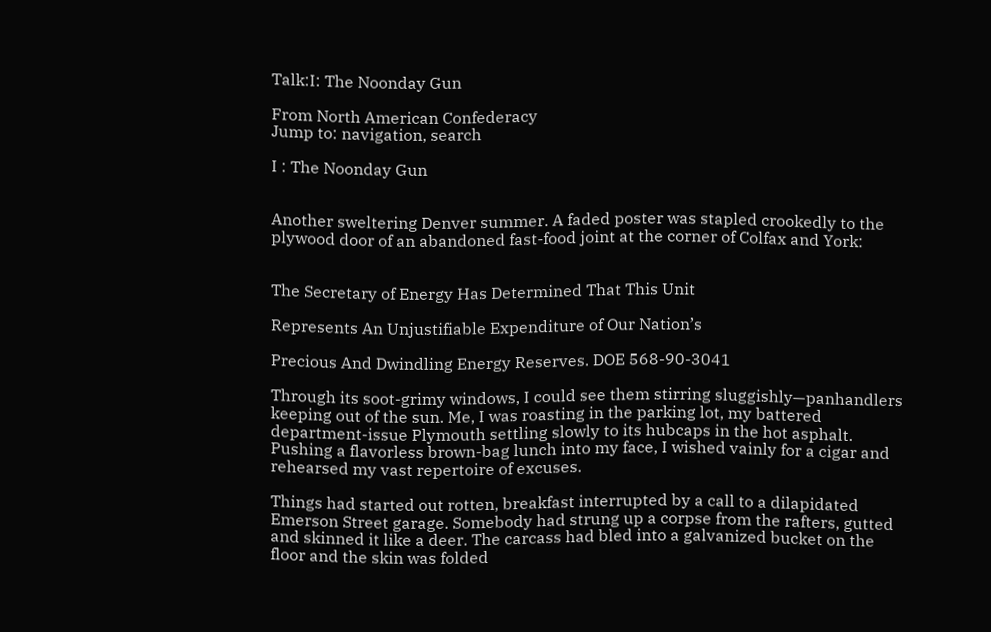Talk:I: The Noonday Gun

From North American Confederacy
Jump to: navigation, search

I : The Noonday Gun


Another sweltering Denver summer. A faded poster was stapled crookedly to the plywood door of an abandoned fast-food joint at the corner of Colfax and York:


The Secretary of Energy Has Determined That This Unit

Represents An Unjustifiable Expenditure of Our Nation’s

Precious And Dwindling Energy Reserves. DOE 568-90-3041

Through its soot-grimy windows, I could see them stirring sluggishly—panhandlers keeping out of the sun. Me, I was roasting in the parking lot, my battered department-issue Plymouth settling slowly to its hubcaps in the hot asphalt. Pushing a flavorless brown-bag lunch into my face, I wished vainly for a cigar and rehearsed my vast repertoire of excuses.

Things had started out rotten, breakfast interrupted by a call to a dilapidated Emerson Street garage. Somebody had strung up a corpse from the rafters, gutted and skinned it like a deer. The carcass had bled into a galvanized bucket on the floor and the skin was folded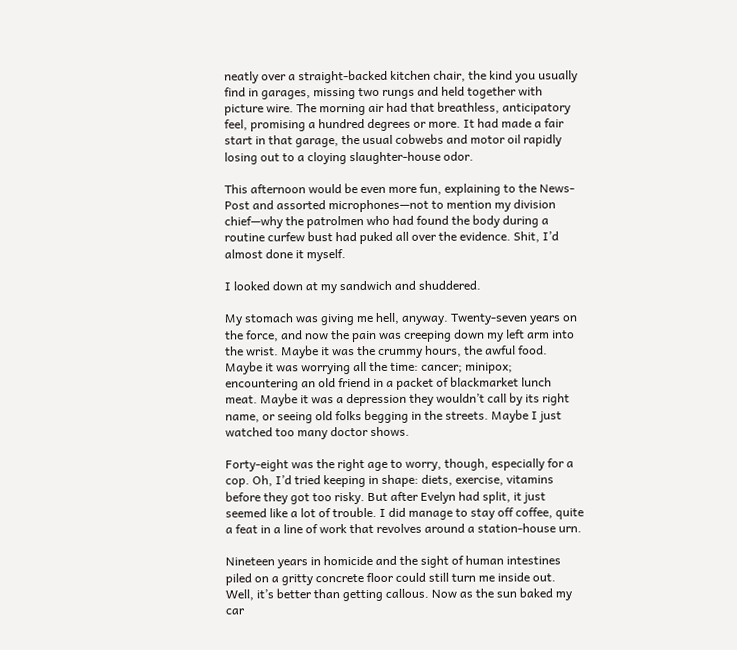neatly over a straight-backed kitchen chair, the kind you usually find in garages, missing two rungs and held together with picture wire. The morning air had that breathless, anticipatory feel, promising a hundred degrees or more. It had made a fair start in that garage, the usual cobwebs and motor oil rapidly losing out to a cloying slaughter-house odor.

This afternoon would be even more fun, explaining to the News-Post and assorted microphones—not to mention my division chief—why the patrolmen who had found the body during a routine curfew bust had puked all over the evidence. Shit, I’d almost done it myself.

I looked down at my sandwich and shuddered.

My stomach was giving me hell, anyway. Twenty-seven years on the force, and now the pain was creeping down my left arm into the wrist. Maybe it was the crummy hours, the awful food. Maybe it was worrying all the time: cancer; minipox; encountering an old friend in a packet of blackmarket lunch meat. Maybe it was a depression they wouldn’t call by its right name, or seeing old folks begging in the streets. Maybe I just watched too many doctor shows.

Forty-eight was the right age to worry, though, especially for a cop. Oh, I’d tried keeping in shape: diets, exercise, vitamins before they got too risky. But after Evelyn had split, it just seemed like a lot of trouble. I did manage to stay off coffee, quite a feat in a line of work that revolves around a station-house urn.

Nineteen years in homicide and the sight of human intestines piled on a gritty concrete floor could still turn me inside out. Well, it’s better than getting callous. Now as the sun baked my car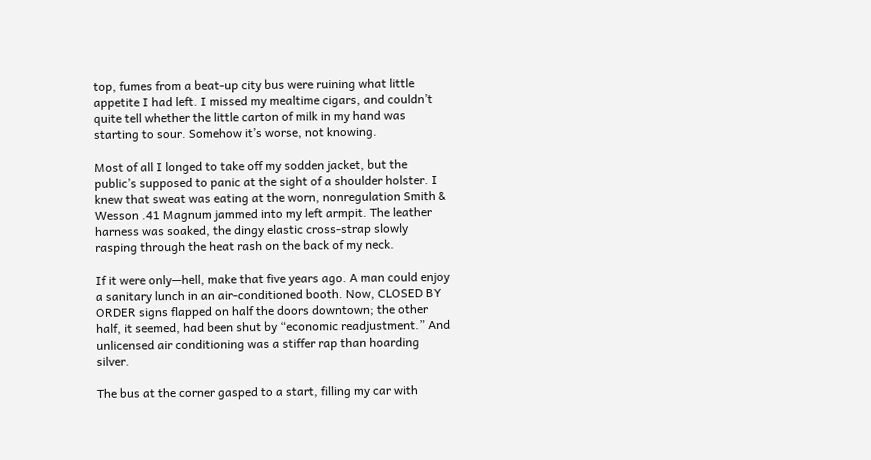top, fumes from a beat-up city bus were ruining what little appetite I had left. I missed my mealtime cigars, and couldn’t quite tell whether the little carton of milk in my hand was starting to sour. Somehow it’s worse, not knowing.

Most of all I longed to take off my sodden jacket, but the public’s supposed to panic at the sight of a shoulder holster. I knew that sweat was eating at the worn, nonregulation Smith & Wesson .41 Magnum jammed into my left armpit. The leather harness was soaked, the dingy elastic cross-strap slowly rasping through the heat rash on the back of my neck.

If it were only—hell, make that five years ago. A man could enjoy a sanitary lunch in an air-conditioned booth. Now, CLOSED BY ORDER signs flapped on half the doors downtown; the other half, it seemed, had been shut by “economic readjustment.” And unlicensed air conditioning was a stiffer rap than hoarding silver.

The bus at the corner gasped to a start, filling my car with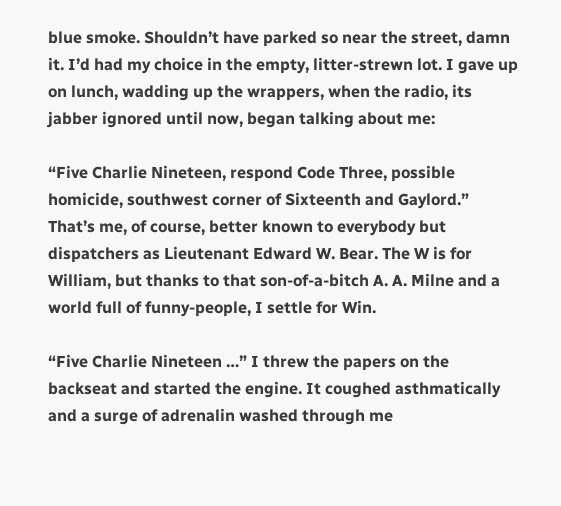blue smoke. Shouldn’t have parked so near the street, damn it. I’d had my choice in the empty, litter-strewn lot. I gave up on lunch, wadding up the wrappers, when the radio, its jabber ignored until now, began talking about me:

“Five Charlie Nineteen, respond Code Three, possible homicide, southwest corner of Sixteenth and Gaylord.” That’s me, of course, better known to everybody but dispatchers as Lieutenant Edward W. Bear. The W is for William, but thanks to that son-of-a-bitch A. A. Milne and a world full of funny-people, I settle for Win.

“Five Charlie Nineteen …” I threw the papers on the backseat and started the engine. It coughed asthmatically and a surge of adrenalin washed through me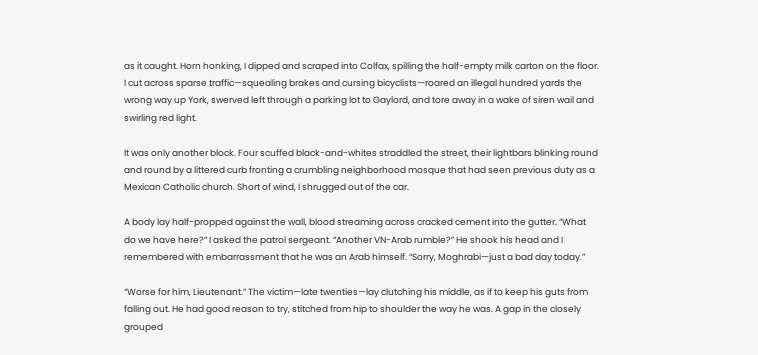as it caught. Horn honking, I dipped and scraped into Colfax, spilling the half-empty milk carton on the floor. I cut across sparse traffic—squealing brakes and cursing bicyclists—roared an illegal hundred yards the wrong way up York, swerved left through a parking lot to Gaylord, and tore away in a wake of siren wail and swirling red light.

It was only another block. Four scuffed black-and-whites straddled the street, their lightbars blinking round and round by a littered curb fronting a crumbling neighborhood mosque that had seen previous duty as a Mexican Catholic church. Short of wind, I shrugged out of the car.

A body lay half-propped against the wall, blood streaming across cracked cement into the gutter. “What do we have here?” I asked the patrol sergeant. “Another VN-Arab rumble?” He shook his head and I remembered with embarrassment that he was an Arab himself. “Sorry, Moghrabi—just a bad day today.”

“Worse for him, Lieutenant.” The victim—late twenties—lay clutching his middle, as if to keep his guts from falling out. He had good reason to try, stitched from hip to shoulder the way he was. A gap in the closely grouped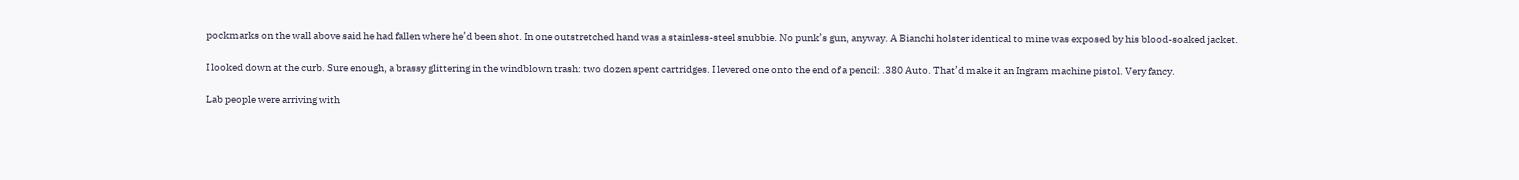pockmarks on the wall above said he had fallen where he’d been shot. In one outstretched hand was a stainless-steel snubbie. No punk’s gun, anyway. A Bianchi holster identical to mine was exposed by his blood-soaked jacket.

I looked down at the curb. Sure enough, a brassy glittering in the windblown trash: two dozen spent cartridges. I levered one onto the end of a pencil: .380 Auto. That’d make it an Ingram machine pistol. Very fancy.

Lab people were arriving with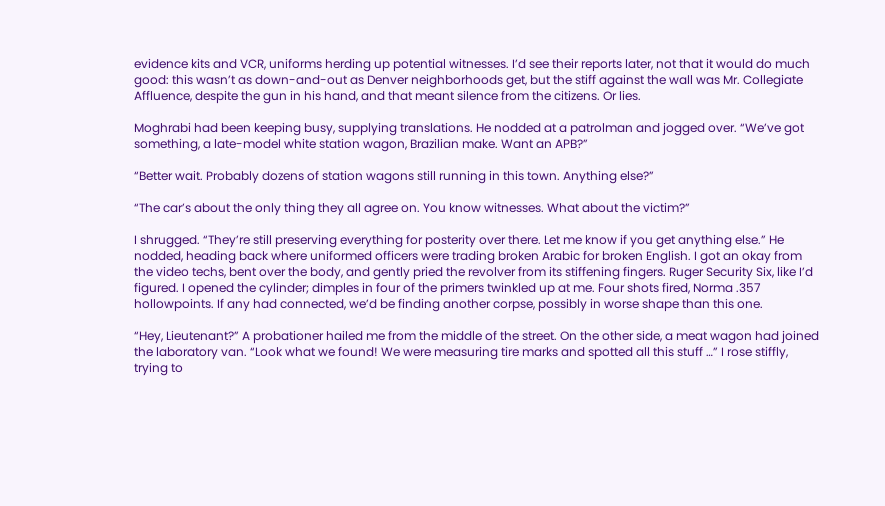evidence kits and VCR, uniforms herding up potential witnesses. I’d see their reports later, not that it would do much good: this wasn’t as down-and-out as Denver neighborhoods get, but the stiff against the wall was Mr. Collegiate Affluence, despite the gun in his hand, and that meant silence from the citizens. Or lies.

Moghrabi had been keeping busy, supplying translations. He nodded at a patrolman and jogged over. “We’ve got something, a late-model white station wagon, Brazilian make. Want an APB?”

“Better wait. Probably dozens of station wagons still running in this town. Anything else?”

“The car’s about the only thing they all agree on. You know witnesses. What about the victim?”

I shrugged. “They’re still preserving everything for posterity over there. Let me know if you get anything else.” He nodded, heading back where uniformed officers were trading broken Arabic for broken English. I got an okay from the video techs, bent over the body, and gently pried the revolver from its stiffening fingers. Ruger Security Six, like I’d figured. I opened the cylinder; dimples in four of the primers twinkled up at me. Four shots fired, Norma .357 hollowpoints. If any had connected, we’d be finding another corpse, possibly in worse shape than this one.

“Hey, Lieutenant?” A probationer hailed me from the middle of the street. On the other side, a meat wagon had joined the laboratory van. “Look what we found! We were measuring tire marks and spotted all this stuff …” I rose stiffly, trying to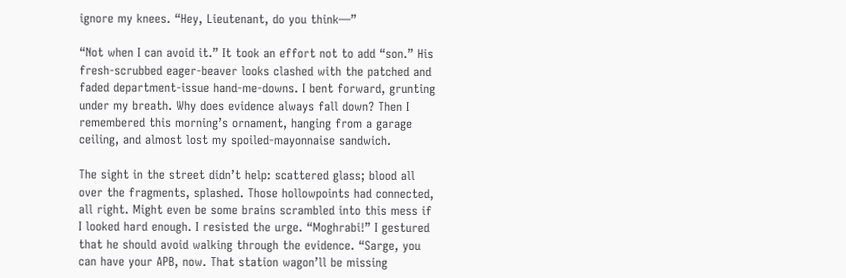ignore my knees. “Hey, Lieutenant, do you think—”

“Not when I can avoid it.” It took an effort not to add “son.” His fresh-scrubbed eager-beaver looks clashed with the patched and faded department-issue hand-me-downs. I bent forward, grunting under my breath. Why does evidence always fall down? Then I remembered this morning’s ornament, hanging from a garage ceiling, and almost lost my spoiled-mayonnaise sandwich.

The sight in the street didn’t help: scattered glass; blood all over the fragments, splashed. Those hollowpoints had connected, all right. Might even be some brains scrambled into this mess if I looked hard enough. I resisted the urge. “Moghrabi!” I gestured that he should avoid walking through the evidence. “Sarge, you can have your APB, now. That station wagon’ll be missing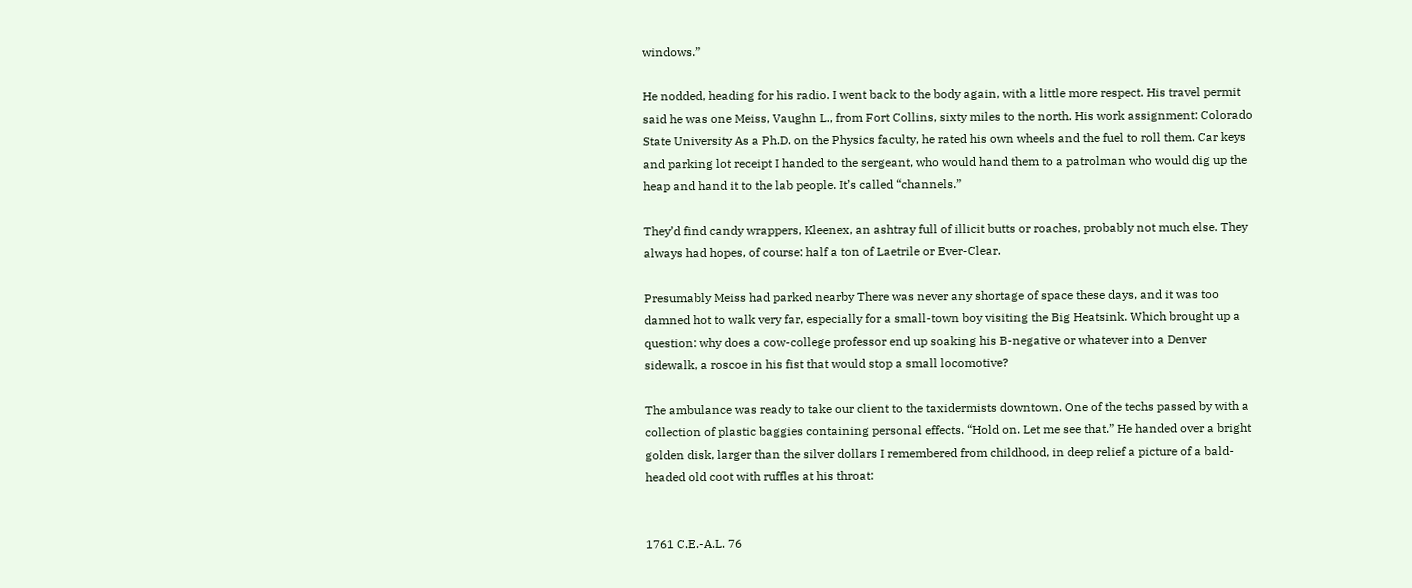windows.”

He nodded, heading for his radio. I went back to the body again, with a little more respect. His travel permit said he was one Meiss, Vaughn L., from Fort Collins, sixty miles to the north. His work assignment: Colorado State University As a Ph.D. on the Physics faculty, he rated his own wheels and the fuel to roll them. Car keys and parking lot receipt I handed to the sergeant, who would hand them to a patrolman who would dig up the heap and hand it to the lab people. It’s called “channels.”

They’d find candy wrappers, Kleenex, an ashtray full of illicit butts or roaches, probably not much else. They always had hopes, of course: half a ton of Laetrile or Ever-Clear.

Presumably Meiss had parked nearby There was never any shortage of space these days, and it was too damned hot to walk very far, especially for a small-town boy visiting the Big Heatsink. Which brought up a question: why does a cow-college professor end up soaking his B-negative or whatever into a Denver sidewalk, a roscoe in his fist that would stop a small locomotive?

The ambulance was ready to take our client to the taxidermists downtown. One of the techs passed by with a collection of plastic baggies containing personal effects. “Hold on. Let me see that.” He handed over a bright golden disk, larger than the silver dollars I remembered from childhood, in deep relief a picture of a bald-headed old coot with ruffles at his throat:


1761 C.E.-A.L. 76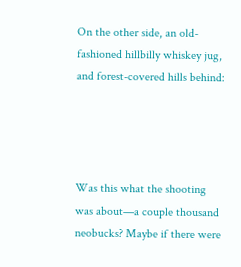On the other side, an old-fashioned hillbilly whiskey jug, and forest-covered hills behind:




Was this what the shooting was about—a couple thousand neobucks? Maybe if there were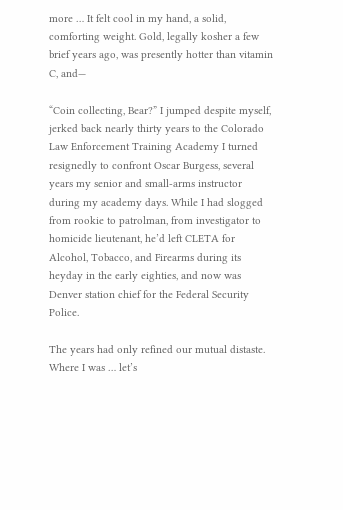more … It felt cool in my hand, a solid, comforting weight. Gold, legally kosher a few brief years ago, was presently hotter than vitamin C, and—

“Coin collecting, Bear?” I jumped despite myself, jerked back nearly thirty years to the Colorado Law Enforcement Training Academy I turned resignedly to confront Oscar Burgess, several years my senior and small-arms instructor during my academy days. While I had slogged from rookie to patrolman, from investigator to homicide lieutenant, he’d left CLETA for Alcohol, Tobacco, and Firearms during its heyday in the early eighties, and now was Denver station chief for the Federal Security Police.

The years had only refined our mutual distaste. Where I was … let’s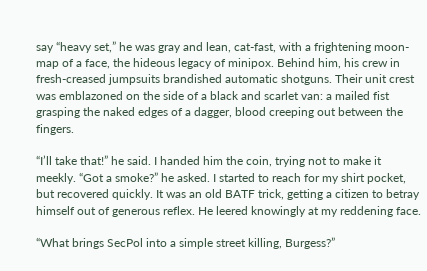say “heavy set,” he was gray and lean, cat-fast, with a frightening moon-map of a face, the hideous legacy of minipox. Behind him, his crew in fresh-creased jumpsuits brandished automatic shotguns. Their unit crest was emblazoned on the side of a black and scarlet van: a mailed fist grasping the naked edges of a dagger, blood creeping out between the fingers.

“I’ll take that!” he said. I handed him the coin, trying not to make it meekly. “Got a smoke?” he asked. I started to reach for my shirt pocket, but recovered quickly. It was an old BATF trick, getting a citizen to betray himself out of generous reflex. He leered knowingly at my reddening face.

“What brings SecPol into a simple street killing, Burgess?”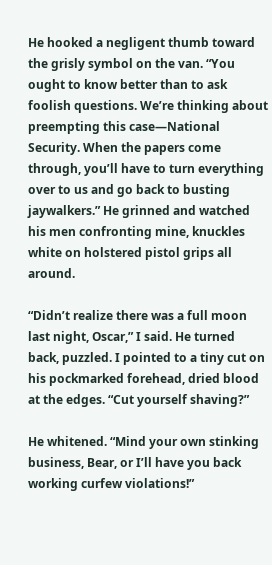He hooked a negligent thumb toward the grisly symbol on the van. “You ought to know better than to ask foolish questions. We’re thinking about preempting this case—National Security. When the papers come through, you’ll have to turn everything over to us and go back to busting jaywalkers.” He grinned and watched his men confronting mine, knuckles white on holstered pistol grips all around.

“Didn’t realize there was a full moon last night, Oscar,” I said. He turned back, puzzled. I pointed to a tiny cut on his pockmarked forehead, dried blood at the edges. “Cut yourself shaving?”

He whitened. “Mind your own stinking business, Bear, or I’ll have you back working curfew violations!”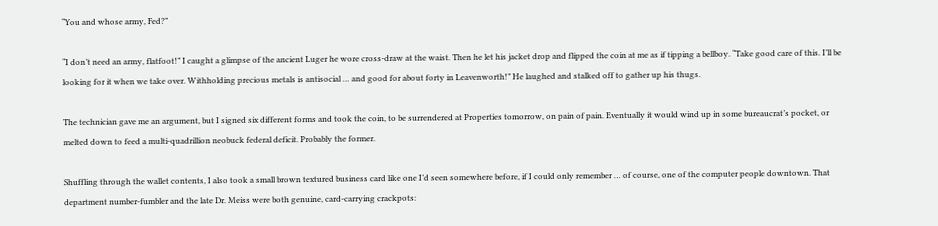“You and whose army, Fed?”

“I don’t need an army, flatfoot!” I caught a glimpse of the ancient Luger he wore cross-draw at the waist. Then he let his jacket drop and flipped the coin at me as if tipping a bellboy. “Take good care of this. I’ll be looking for it when we take over. Withholding precious metals is antisocial … and good for about forty in Leavenworth!” He laughed and stalked off to gather up his thugs.

The technician gave me an argument, but I signed six different forms and took the coin, to be surrendered at Properties tomorrow, on pain of pain. Eventually it would wind up in some bureaucrat’s pocket, or melted down to feed a multi-quadrillion neobuck federal deficit. Probably the former.

Shuffling through the wallet contents, I also took a small brown textured business card like one I’d seen somewhere before, if I could only remember … of course, one of the computer people downtown. That department number-fumbler and the late Dr. Meiss were both genuine, card-carrying crackpots: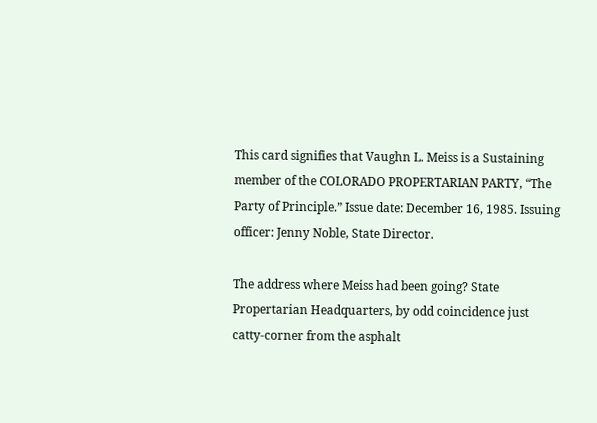This card signifies that Vaughn L. Meiss is a Sustaining member of the COLORADO PROPERTARIAN PARTY, “The Party of Principle.” Issue date: December 16, 1985. Issuing officer: Jenny Noble, State Director.

The address where Meiss had been going? State Propertarian Headquarters, by odd coincidence just catty-corner from the asphalt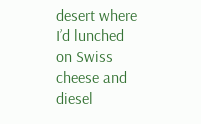desert where I’d lunched on Swiss cheese and diesel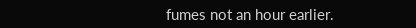fumes not an hour earlier.